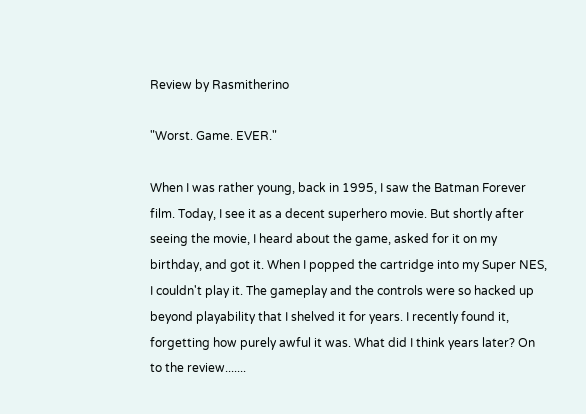Review by Rasmitherino

"Worst. Game. EVER."

When I was rather young, back in 1995, I saw the Batman Forever film. Today, I see it as a decent superhero movie. But shortly after seeing the movie, I heard about the game, asked for it on my birthday, and got it. When I popped the cartridge into my Super NES, I couldn't play it. The gameplay and the controls were so hacked up beyond playability that I shelved it for years. I recently found it, forgetting how purely awful it was. What did I think years later? On to the review.......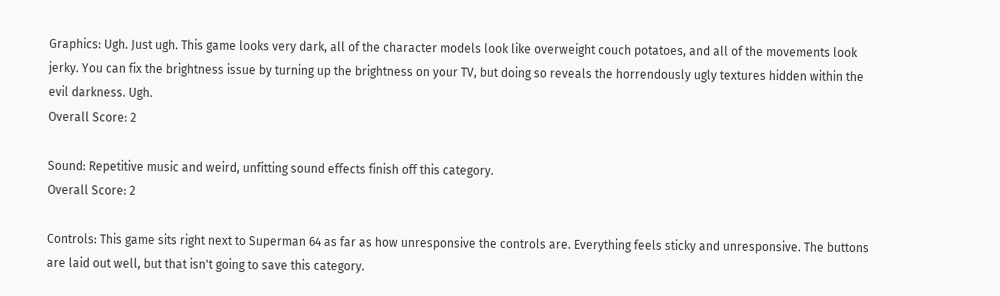Graphics: Ugh. Just ugh. This game looks very dark, all of the character models look like overweight couch potatoes, and all of the movements look jerky. You can fix the brightness issue by turning up the brightness on your TV, but doing so reveals the horrendously ugly textures hidden within the evil darkness. Ugh.
Overall Score: 2

Sound: Repetitive music and weird, unfitting sound effects finish off this category.
Overall Score: 2

Controls: This game sits right next to Superman 64 as far as how unresponsive the controls are. Everything feels sticky and unresponsive. The buttons are laid out well, but that isn't going to save this category.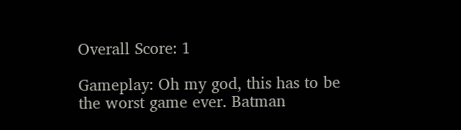Overall Score: 1

Gameplay: Oh my god, this has to be the worst game ever. Batman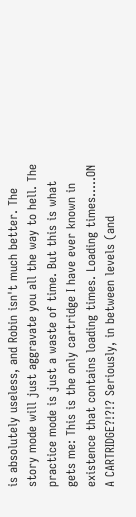is absolutely useless, and Robin isn't much better. The story mode will just aggravate you all the way to hell. The practice mode is just a waste of time. But this is what gets me: This is the only cartridge I have ever known in existence that contains loading times. Loading times.....ON A CARTRIDGE?!?!? Seriously, in between levels (and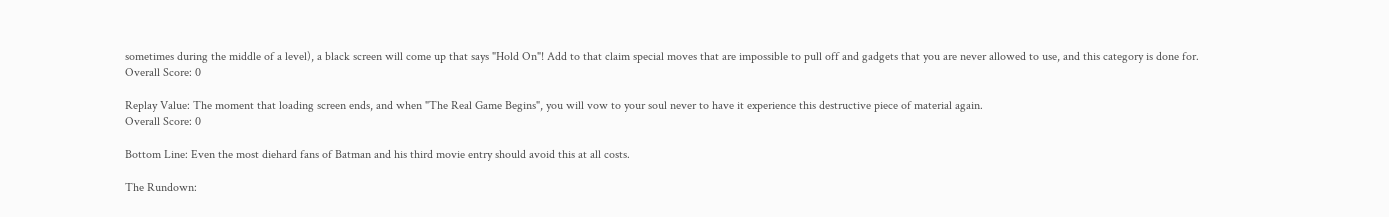sometimes during the middle of a level), a black screen will come up that says "Hold On"! Add to that claim special moves that are impossible to pull off and gadgets that you are never allowed to use, and this category is done for.
Overall Score: 0

Replay Value: The moment that loading screen ends, and when "The Real Game Begins", you will vow to your soul never to have it experience this destructive piece of material again.
Overall Score: 0

Bottom Line: Even the most diehard fans of Batman and his third movie entry should avoid this at all costs.

The Rundown: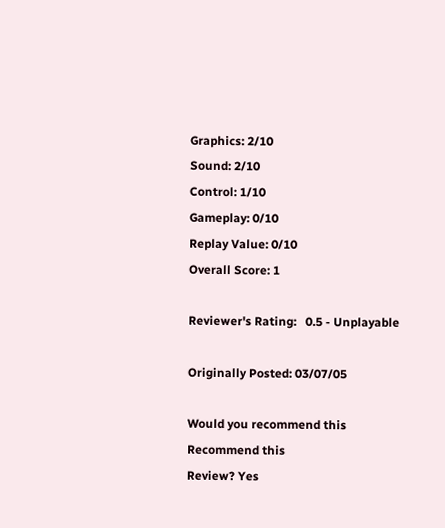Graphics: 2/10
Sound: 2/10
Control: 1/10
Gameplay: 0/10
Replay Value: 0/10
Overall Score: 1

Reviewer's Rating:   0.5 - Unplayable

Originally Posted: 03/07/05

Would you recommend this
Recommend this
Review? Yes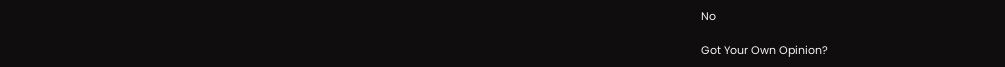No

Got Your Own Opinion?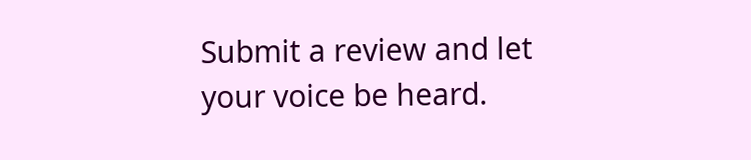Submit a review and let your voice be heard.